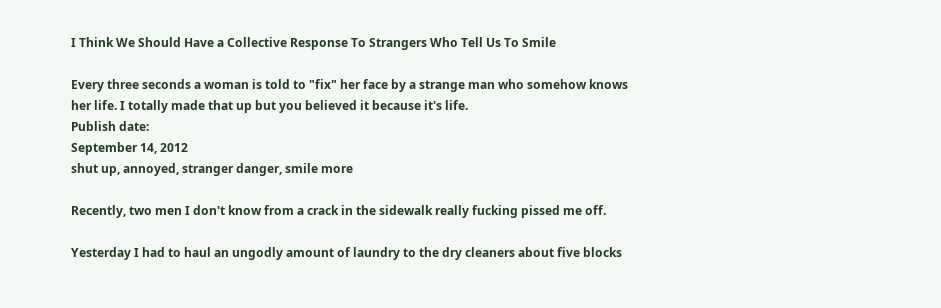I Think We Should Have a Collective Response To Strangers Who Tell Us To Smile

Every three seconds a woman is told to "fix" her face by a strange man who somehow knows her life. I totally made that up but you believed it because it's life.
Publish date:
September 14, 2012
shut up, annoyed, stranger danger, smile more

Recently, two men I don't know from a crack in the sidewalk really fucking pissed me off.

Yesterday I had to haul an ungodly amount of laundry to the dry cleaners about five blocks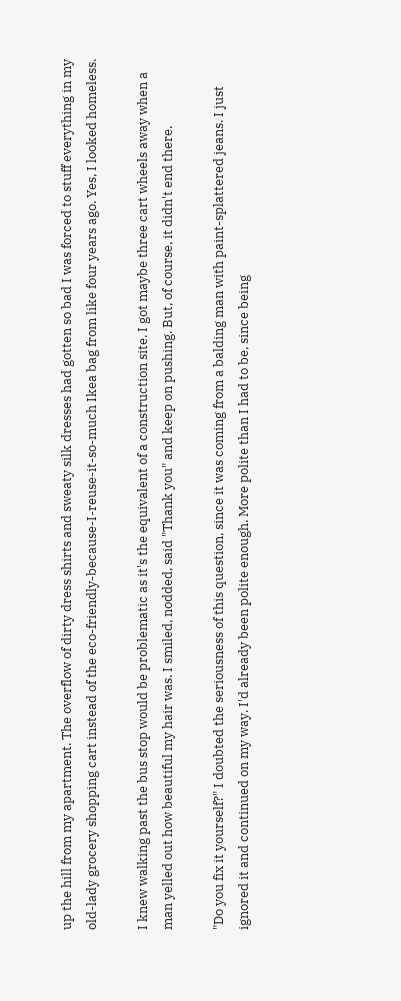up the hill from my apartment. The overflow of dirty dress shirts and sweaty silk dresses had gotten so bad I was forced to stuff everything in my old-lady grocery shopping cart instead of the eco-friendly-because-I-reuse-it-so-much Ikea bag from like four years ago. Yes, I looked homeless.

I knew walking past the bus stop would be problematic as it's the equivalent of a construction site. I got maybe three cart wheels away when a man yelled out how beautiful my hair was. I smiled, nodded, said "Thank you" and keep on pushing. But, of course, it didn't end there.

"Do you fix it yourself?" I doubted the seriousness of this question, since it was coming from a balding man with paint-splattered jeans. I just ignored it and continued on my way. I'd already been polite enough. More polite than I had to be, since being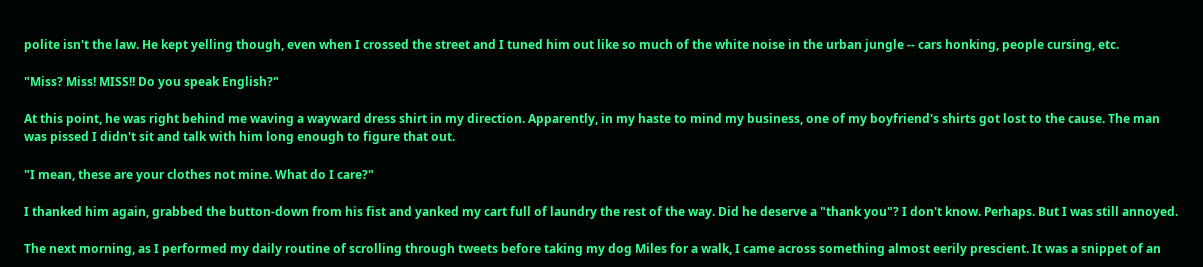polite isn't the law. He kept yelling though, even when I crossed the street and I tuned him out like so much of the white noise in the urban jungle -- cars honking, people cursing, etc.

"Miss? Miss! MISS!! Do you speak English?"

At this point, he was right behind me waving a wayward dress shirt in my direction. Apparently, in my haste to mind my business, one of my boyfriend's shirts got lost to the cause. The man was pissed I didn't sit and talk with him long enough to figure that out.

"I mean, these are your clothes not mine. What do I care?"

I thanked him again, grabbed the button-down from his fist and yanked my cart full of laundry the rest of the way. Did he deserve a "thank you"? I don't know. Perhaps. But I was still annoyed.

The next morning, as I performed my daily routine of scrolling through tweets before taking my dog Miles for a walk, I came across something almost eerily prescient. It was a snippet of an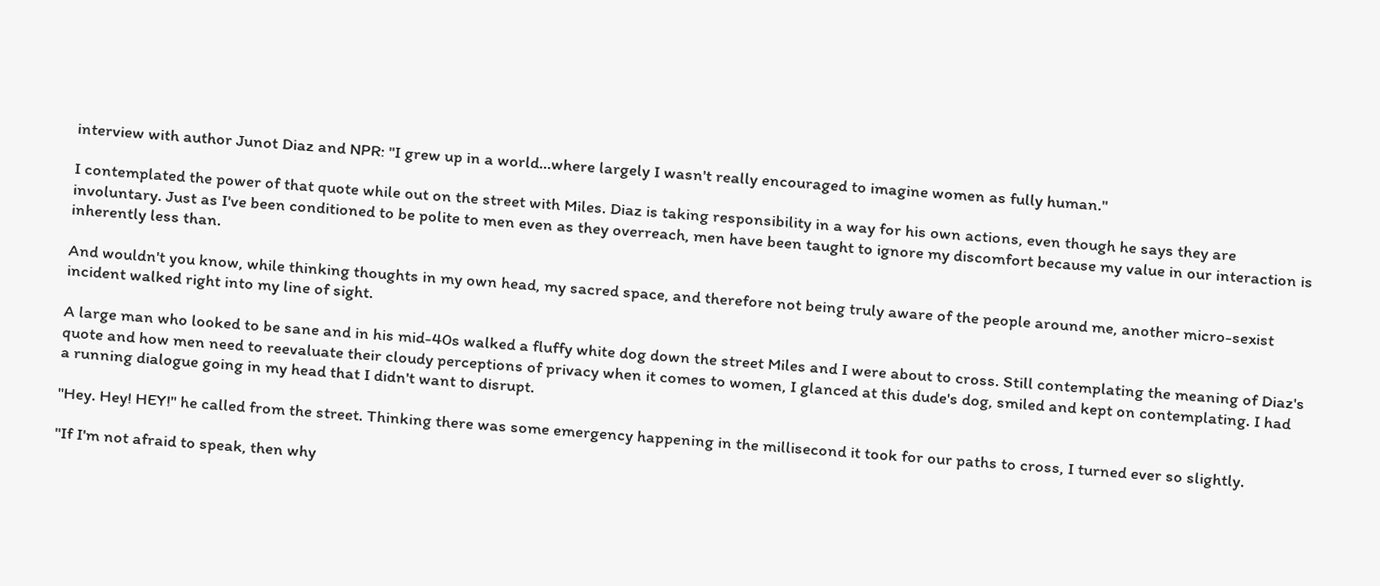interview with author Junot Diaz and NPR: "I grew up in a world...where largely I wasn't really encouraged to imagine women as fully human."

I contemplated the power of that quote while out on the street with Miles. Diaz is taking responsibility in a way for his own actions, even though he says they are involuntary. Just as I've been conditioned to be polite to men even as they overreach, men have been taught to ignore my discomfort because my value in our interaction is inherently less than.

And wouldn't you know, while thinking thoughts in my own head, my sacred space, and therefore not being truly aware of the people around me, another micro-sexist incident walked right into my line of sight.

A large man who looked to be sane and in his mid-40s walked a fluffy white dog down the street Miles and I were about to cross. Still contemplating the meaning of Diaz's quote and how men need to reevaluate their cloudy perceptions of privacy when it comes to women, I glanced at this dude's dog, smiled and kept on contemplating. I had a running dialogue going in my head that I didn't want to disrupt.

"Hey. Hey! HEY!" he called from the street. Thinking there was some emergency happening in the millisecond it took for our paths to cross, I turned ever so slightly.

"If I'm not afraid to speak, then why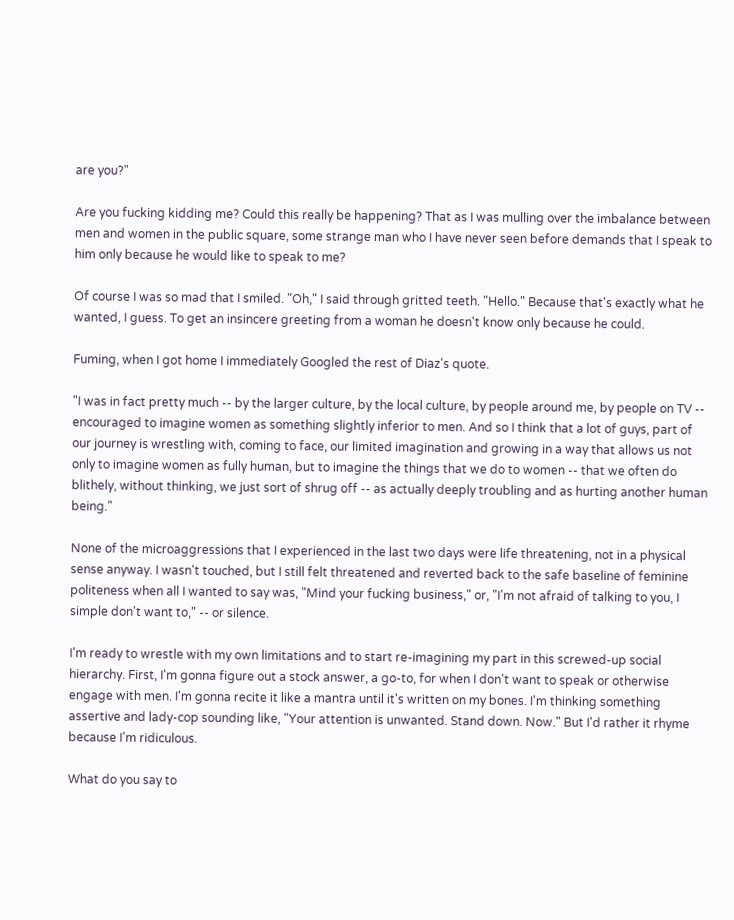are you?"

Are you fucking kidding me? Could this really be happening? That as I was mulling over the imbalance between men and women in the public square, some strange man who I have never seen before demands that I speak to him only because he would like to speak to me?

Of course I was so mad that I smiled. "Oh," I said through gritted teeth. "Hello." Because that's exactly what he wanted, I guess. To get an insincere greeting from a woman he doesn't know only because he could.

Fuming, when I got home I immediately Googled the rest of Diaz's quote.

"I was in fact pretty much -- by the larger culture, by the local culture, by people around me, by people on TV -- encouraged to imagine women as something slightly inferior to men. And so I think that a lot of guys, part of our journey is wrestling with, coming to face, our limited imagination and growing in a way that allows us not only to imagine women as fully human, but to imagine the things that we do to women -- that we often do blithely, without thinking, we just sort of shrug off -- as actually deeply troubling and as hurting another human being."

None of the microaggressions that I experienced in the last two days were life threatening, not in a physical sense anyway. I wasn't touched, but I still felt threatened and reverted back to the safe baseline of feminine politeness when all I wanted to say was, "Mind your fucking business," or, "I'm not afraid of talking to you, I simple don't want to," -- or silence.

I'm ready to wrestle with my own limitations and to start re-imagining my part in this screwed-up social hierarchy. First, I'm gonna figure out a stock answer, a go-to, for when I don't want to speak or otherwise engage with men. I'm gonna recite it like a mantra until it's written on my bones. I'm thinking something assertive and lady-cop sounding like, "Your attention is unwanted. Stand down. Now." But I'd rather it rhyme because I'm ridiculous.

What do you say to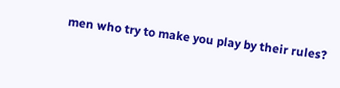men who try to make you play by their rules?